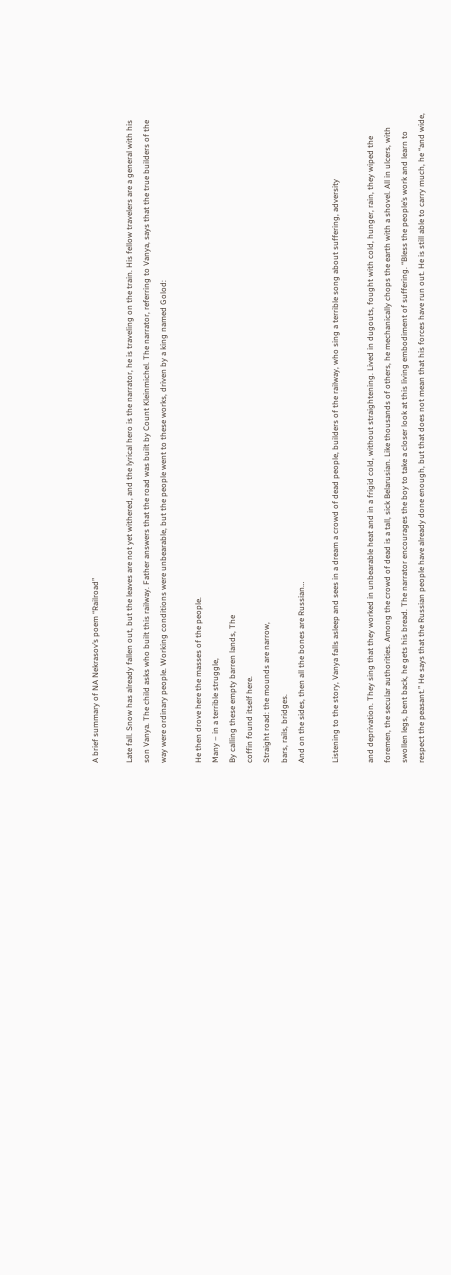A brief summary of NA Nekrasov’s poem “Railroad”

Late fall. Snow has already fallen out, but the leaves are not yet withered, and the lyrical hero is the narrator, he is traveling on the train. His fellow travelers are a general with his son Vanya. The child asks who built this railway. Father answers that the road was built by Count Kleinmichel. The narrator, referring to Vanya, says that the true builders of the way were ordinary people. Working conditions were unbearable, but the people went to these works, driven by a king named Golod:

He then drove here the masses of the people.
Many – in a terrible struggle,
By calling these empty barren lands, The
coffin found itself here.
Straight road: the mounds are narrow,
bars, rails, bridges.
And on the sides, then all the bones are Russian…

Listening to the story, Vanya falls asleep and sees in a dream a crowd of dead people, builders of the railway, who sing a terrible song about suffering, adversity

and deprivation. They sing that they worked in unbearable heat and in a frigid cold, without straightening. Lived in dugouts, fought with cold, hunger, rain, they wiped the foremen, the secular authorities. Among the crowd of dead is a tall, sick Belarusian. Like thousands of others, he mechanically chops the earth with a shovel. All in ulcers, with swollen legs, bent back, he gets his bread. The narrator encourages the boy to take a closer look at this living embodiment of suffering. “Bless the people’s work and learn to respect the peasant.” He says that the Russian people have already done enough, but that does not mean that his forces have run out. He is still able to carry much, he “and wide,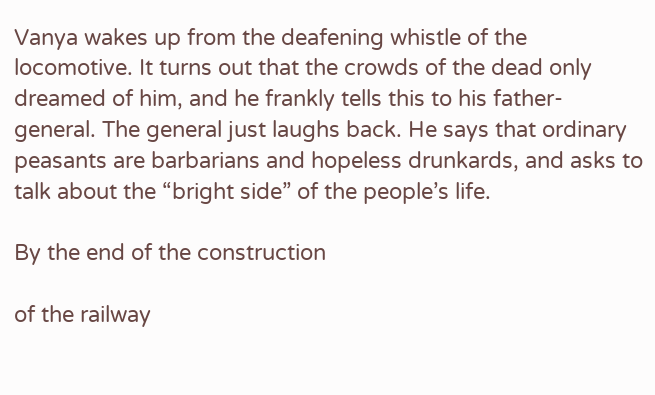Vanya wakes up from the deafening whistle of the locomotive. It turns out that the crowds of the dead only dreamed of him, and he frankly tells this to his father-general. The general just laughs back. He says that ordinary peasants are barbarians and hopeless drunkards, and asks to talk about the “bright side” of the people’s life.

By the end of the construction

of the railway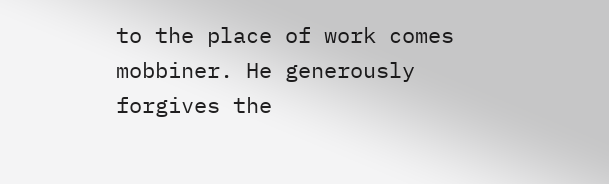to the place of work comes mobbiner. He generously forgives the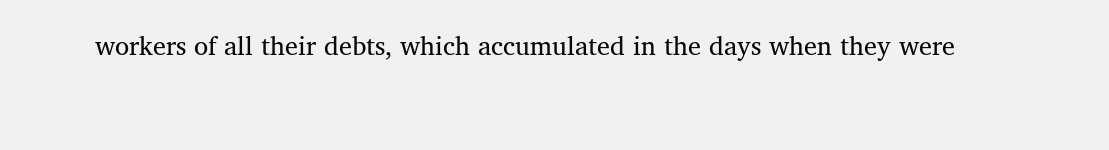workers of all their debts, which accumulated in the days when they were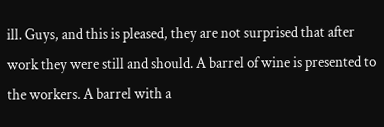ill. Guys, and this is pleased, they are not surprised that after work they were still and should. A barrel of wine is presented to the workers. A barrel with a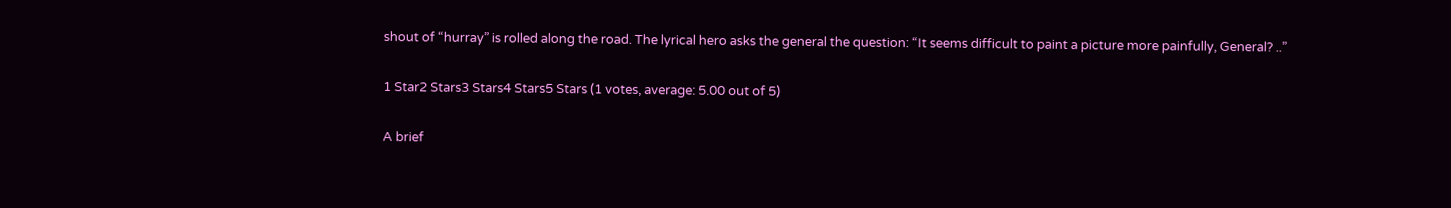shout of “hurray” is rolled along the road. The lyrical hero asks the general the question: “It seems difficult to paint a picture more painfully, General? ..”

1 Star2 Stars3 Stars4 Stars5 Stars (1 votes, average: 5.00 out of 5)

A brief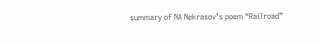summary of NA Nekrasov’s poem “Railroad”